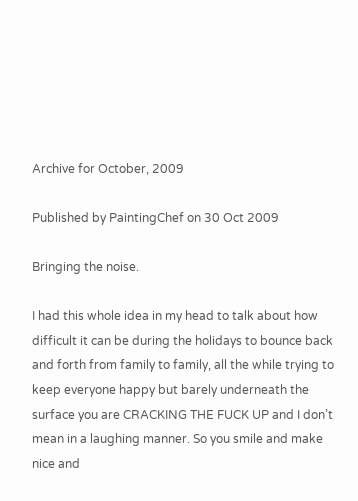Archive for October, 2009

Published by PaintingChef on 30 Oct 2009

Bringing the noise.

I had this whole idea in my head to talk about how difficult it can be during the holidays to bounce back and forth from family to family, all the while trying to keep everyone happy but barely underneath the surface you are CRACKING THE FUCK UP and I don’t mean in a laughing manner. So you smile and make nice and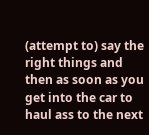(attempt to) say the right things and then as soon as you get into the car to haul ass to the next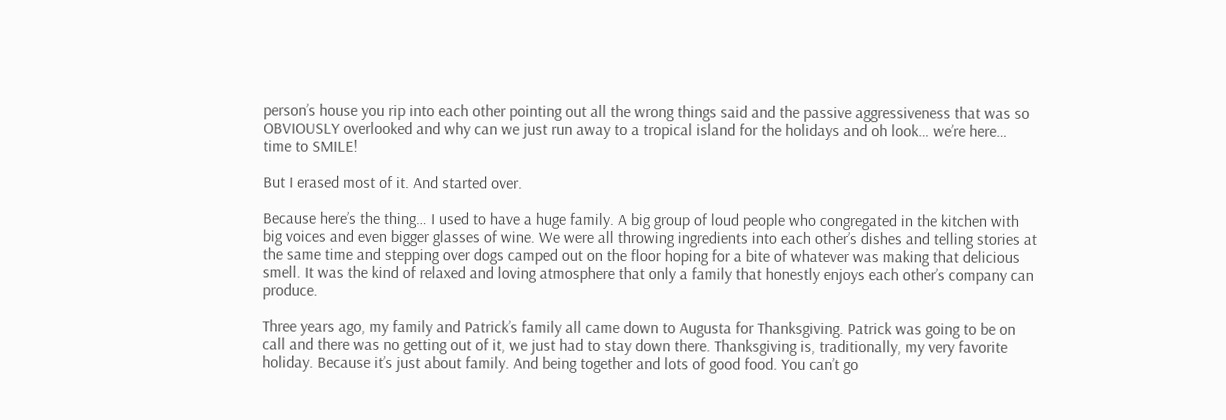person’s house you rip into each other pointing out all the wrong things said and the passive aggressiveness that was so OBVIOUSLY overlooked and why can we just run away to a tropical island for the holidays and oh look… we’re here… time to SMILE!

But I erased most of it. And started over.

Because here’s the thing… I used to have a huge family. A big group of loud people who congregated in the kitchen with big voices and even bigger glasses of wine. We were all throwing ingredients into each other’s dishes and telling stories at the same time and stepping over dogs camped out on the floor hoping for a bite of whatever was making that delicious smell. It was the kind of relaxed and loving atmosphere that only a family that honestly enjoys each other’s company can produce.

Three years ago, my family and Patrick’s family all came down to Augusta for Thanksgiving. Patrick was going to be on call and there was no getting out of it, we just had to stay down there. Thanksgiving is, traditionally, my very favorite holiday. Because it’s just about family. And being together and lots of good food. You can’t go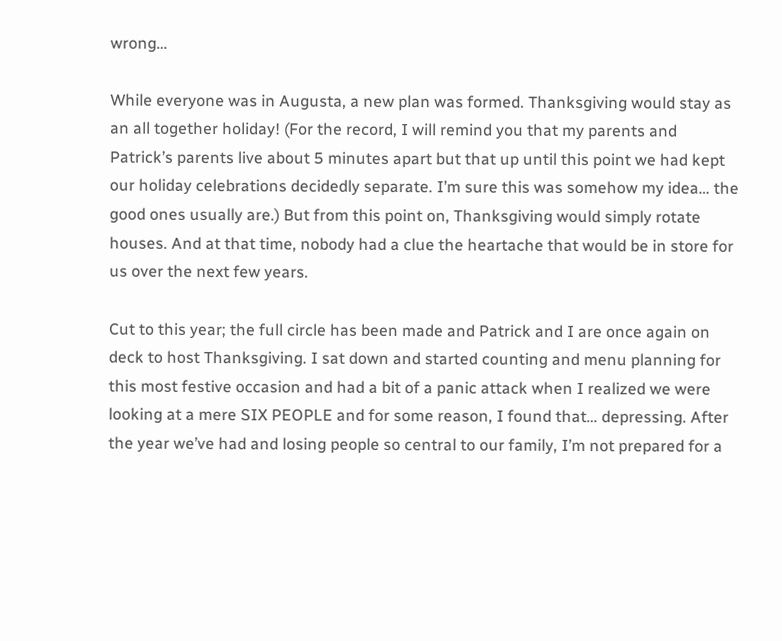wrong…

While everyone was in Augusta, a new plan was formed. Thanksgiving would stay as an all together holiday! (For the record, I will remind you that my parents and Patrick’s parents live about 5 minutes apart but that up until this point we had kept our holiday celebrations decidedly separate. I’m sure this was somehow my idea… the good ones usually are.) But from this point on, Thanksgiving would simply rotate houses. And at that time, nobody had a clue the heartache that would be in store for us over the next few years.

Cut to this year; the full circle has been made and Patrick and I are once again on deck to host Thanksgiving. I sat down and started counting and menu planning for this most festive occasion and had a bit of a panic attack when I realized we were looking at a mere SIX PEOPLE and for some reason, I found that… depressing. After the year we’ve had and losing people so central to our family, I’m not prepared for a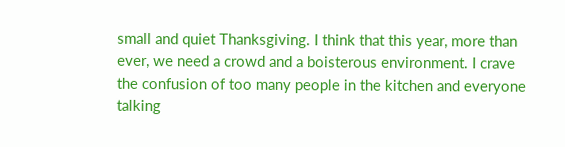small and quiet Thanksgiving. I think that this year, more than ever, we need a crowd and a boisterous environment. I crave the confusion of too many people in the kitchen and everyone talking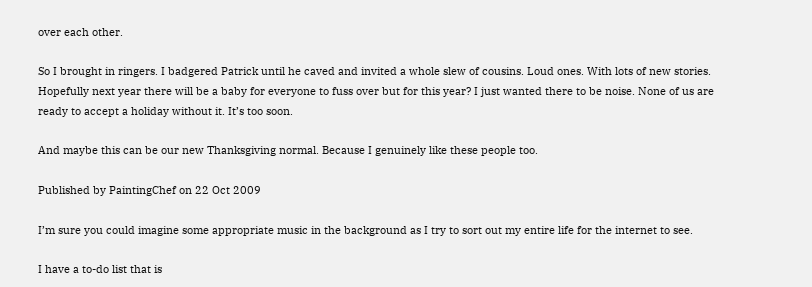over each other.

So I brought in ringers. I badgered Patrick until he caved and invited a whole slew of cousins. Loud ones. With lots of new stories. Hopefully next year there will be a baby for everyone to fuss over but for this year? I just wanted there to be noise. None of us are ready to accept a holiday without it. It’s too soon.

And maybe this can be our new Thanksgiving normal. Because I genuinely like these people too.

Published by PaintingChef on 22 Oct 2009

I’m sure you could imagine some appropriate music in the background as I try to sort out my entire life for the internet to see.

I have a to-do list that is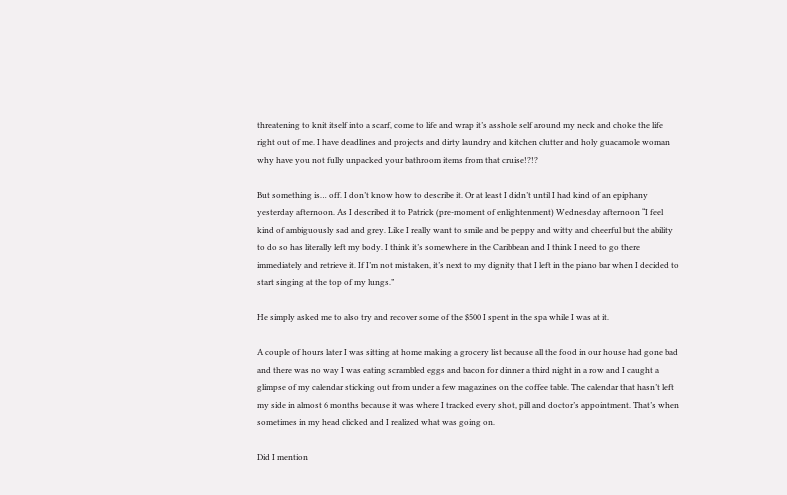threatening to knit itself into a scarf, come to life and wrap it’s asshole self around my neck and choke the life right out of me. I have deadlines and projects and dirty laundry and kitchen clutter and holy guacamole woman why have you not fully unpacked your bathroom items from that cruise!?!?

But something is… off. I don’t know how to describe it. Or at least I didn’t until I had kind of an epiphany yesterday afternoon. As I described it to Patrick (pre-moment of enlightenment) Wednesday afternoon “I feel kind of ambiguously sad and grey. Like I really want to smile and be peppy and witty and cheerful but the ability to do so has literally left my body. I think it’s somewhere in the Caribbean and I think I need to go there immediately and retrieve it. If I’m not mistaken, it’s next to my dignity that I left in the piano bar when I decided to start singing at the top of my lungs.”

He simply asked me to also try and recover some of the $500 I spent in the spa while I was at it.

A couple of hours later I was sitting at home making a grocery list because all the food in our house had gone bad and there was no way I was eating scrambled eggs and bacon for dinner a third night in a row and I caught a glimpse of my calendar sticking out from under a few magazines on the coffee table. The calendar that hasn’t left my side in almost 6 months because it was where I tracked every shot, pill and doctor’s appointment. That’s when sometimes in my head clicked and I realized what was going on.

Did I mention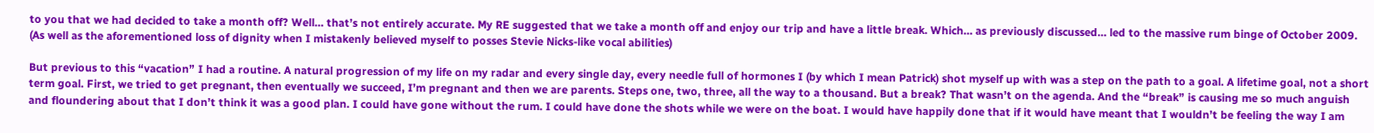to you that we had decided to take a month off? Well… that’s not entirely accurate. My RE suggested that we take a month off and enjoy our trip and have a little break. Which… as previously discussed… led to the massive rum binge of October 2009. (As well as the aforementioned loss of dignity when I mistakenly believed myself to posses Stevie Nicks-like vocal abilities)

But previous to this “vacation” I had a routine. A natural progression of my life on my radar and every single day, every needle full of hormones I (by which I mean Patrick) shot myself up with was a step on the path to a goal. A lifetime goal, not a short term goal. First, we tried to get pregnant, then eventually we succeed, I’m pregnant and then we are parents. Steps one, two, three, all the way to a thousand. But a break? That wasn’t on the agenda. And the “break” is causing me so much anguish and floundering about that I don’t think it was a good plan. I could have gone without the rum. I could have done the shots while we were on the boat. I would have happily done that if it would have meant that I wouldn’t be feeling the way I am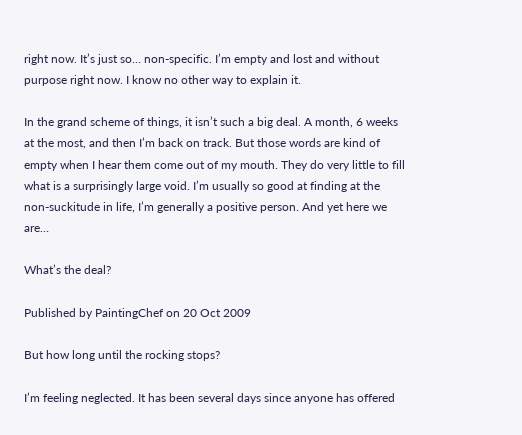right now. It’s just so… non-specific. I’m empty and lost and without purpose right now. I know no other way to explain it.

In the grand scheme of things, it isn’t such a big deal. A month, 6 weeks at the most, and then I’m back on track. But those words are kind of empty when I hear them come out of my mouth. They do very little to fill what is a surprisingly large void. I’m usually so good at finding at the non-suckitude in life, I’m generally a positive person. And yet here we are…

What’s the deal?

Published by PaintingChef on 20 Oct 2009

But how long until the rocking stops?

I’m feeling neglected. It has been several days since anyone has offered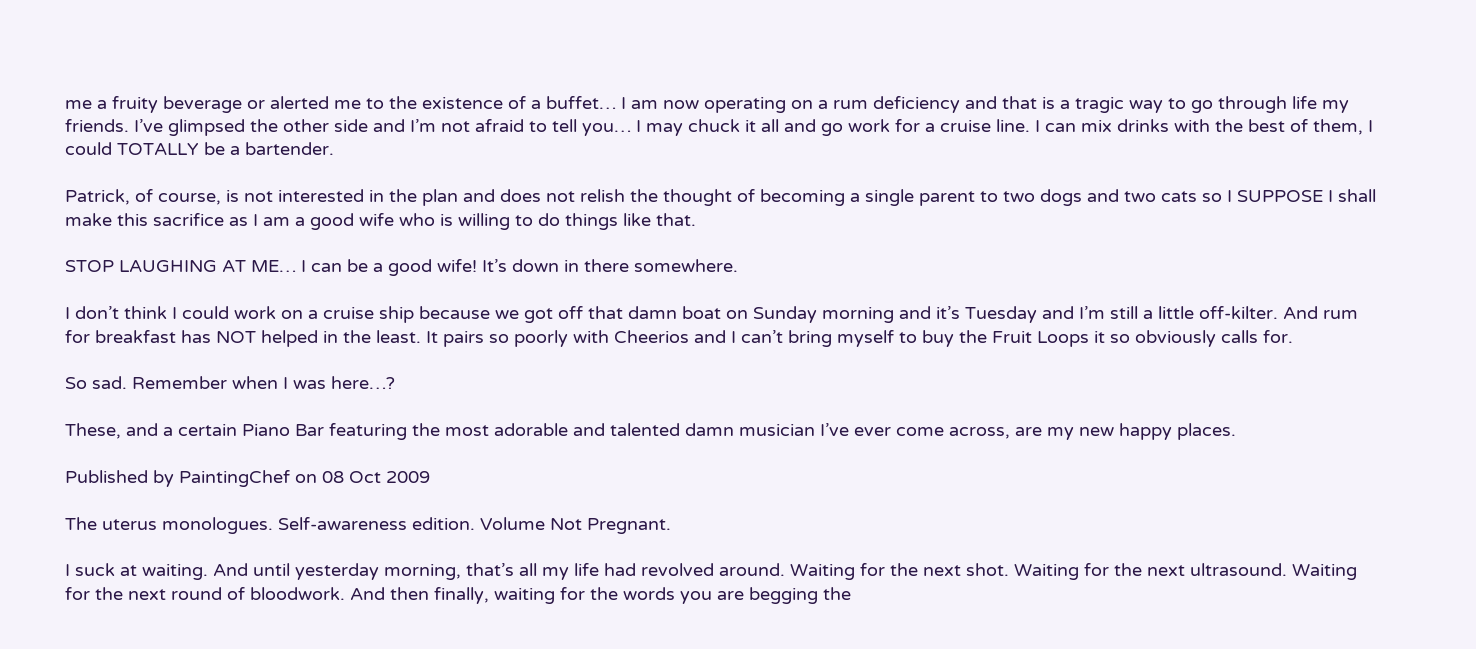me a fruity beverage or alerted me to the existence of a buffet… I am now operating on a rum deficiency and that is a tragic way to go through life my friends. I’ve glimpsed the other side and I’m not afraid to tell you… I may chuck it all and go work for a cruise line. I can mix drinks with the best of them, I could TOTALLY be a bartender.

Patrick, of course, is not interested in the plan and does not relish the thought of becoming a single parent to two dogs and two cats so I SUPPOSE I shall make this sacrifice as I am a good wife who is willing to do things like that.

STOP LAUGHING AT ME… I can be a good wife! It’s down in there somewhere.

I don’t think I could work on a cruise ship because we got off that damn boat on Sunday morning and it’s Tuesday and I’m still a little off-kilter. And rum for breakfast has NOT helped in the least. It pairs so poorly with Cheerios and I can’t bring myself to buy the Fruit Loops it so obviously calls for.

So sad. Remember when I was here…?

These, and a certain Piano Bar featuring the most adorable and talented damn musician I’ve ever come across, are my new happy places.

Published by PaintingChef on 08 Oct 2009

The uterus monologues. Self-awareness edition. Volume Not Pregnant.

I suck at waiting. And until yesterday morning, that’s all my life had revolved around. Waiting for the next shot. Waiting for the next ultrasound. Waiting for the next round of bloodwork. And then finally, waiting for the words you are begging the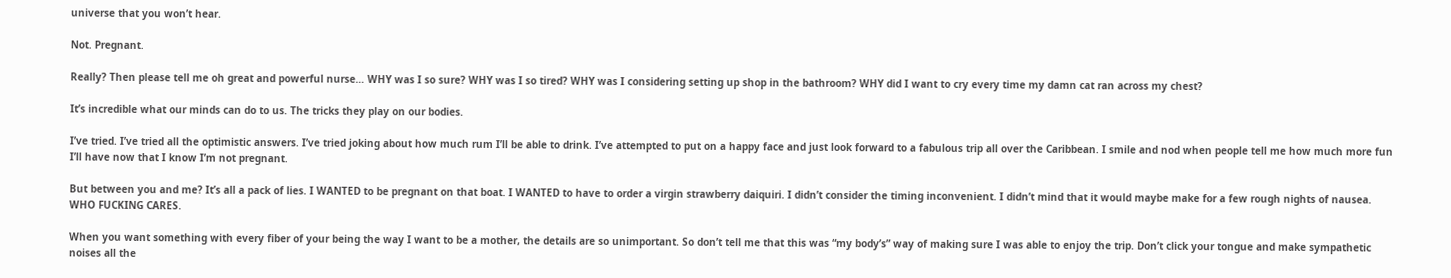universe that you won’t hear.

Not. Pregnant.

Really? Then please tell me oh great and powerful nurse… WHY was I so sure? WHY was I so tired? WHY was I considering setting up shop in the bathroom? WHY did I want to cry every time my damn cat ran across my chest?

It’s incredible what our minds can do to us. The tricks they play on our bodies.

I’ve tried. I’ve tried all the optimistic answers. I’ve tried joking about how much rum I’ll be able to drink. I’ve attempted to put on a happy face and just look forward to a fabulous trip all over the Caribbean. I smile and nod when people tell me how much more fun I’ll have now that I know I’m not pregnant.

But between you and me? It’s all a pack of lies. I WANTED to be pregnant on that boat. I WANTED to have to order a virgin strawberry daiquiri. I didn’t consider the timing inconvenient. I didn’t mind that it would maybe make for a few rough nights of nausea. WHO FUCKING CARES.

When you want something with every fiber of your being the way I want to be a mother, the details are so unimportant. So don’t tell me that this was “my body’s” way of making sure I was able to enjoy the trip. Don’t click your tongue and make sympathetic noises all the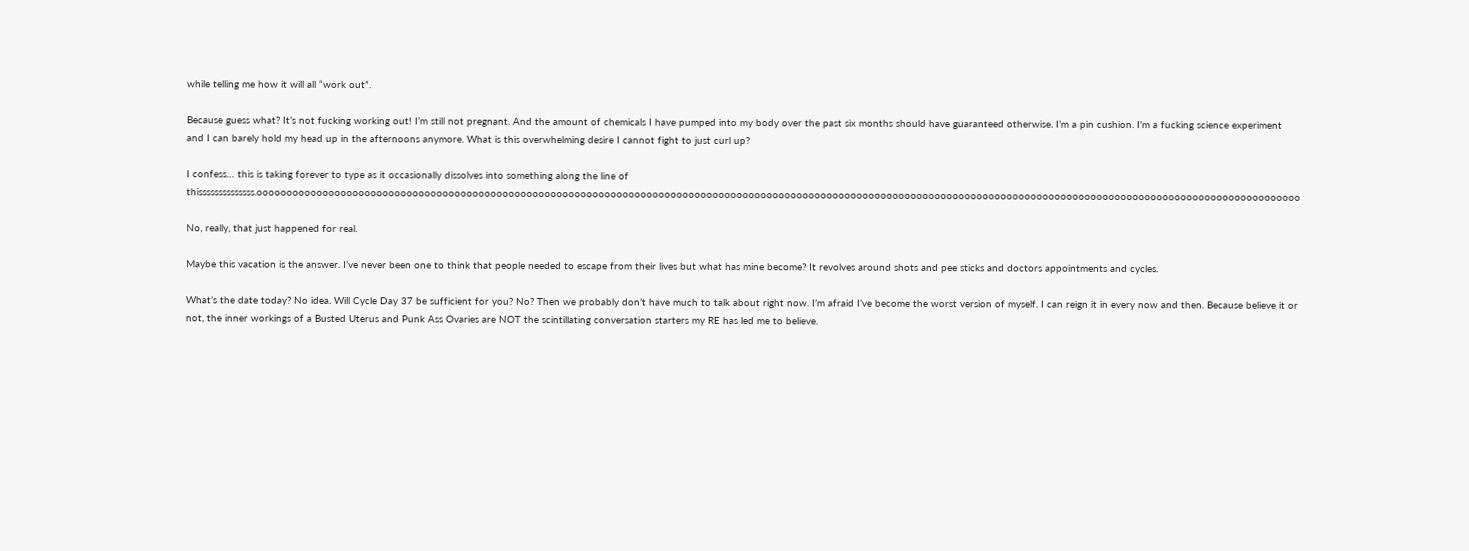while telling me how it will all “work out”.

Because guess what? It’s not fucking working out! I’m still not pregnant. And the amount of chemicals I have pumped into my body over the past six months should have guaranteed otherwise. I’m a pin cushion. I’m a fucking science experiment and I can barely hold my head up in the afternoons anymore. What is this overwhelming desire I cannot fight to just curl up?

I confess… this is taking forever to type as it occasionally dissolves into something along the line of thissssssssssssss.oooooooooooooooooooooooooooooooooooooooooooooooooooooooooooooooooooooooooooooooooooooooooooooooooooooooooooooooooooooooooooooooooooooooooooooooooooooooooooooooooooooooooooooo

No, really, that just happened for real.

Maybe this vacation is the answer. I’ve never been one to think that people needed to escape from their lives but what has mine become? It revolves around shots and pee sticks and doctors appointments and cycles.

What’s the date today? No idea. Will Cycle Day 37 be sufficient for you? No? Then we probably don’t have much to talk about right now. I’m afraid I’ve become the worst version of myself. I can reign it in every now and then. Because believe it or not, the inner workings of a Busted Uterus and Punk Ass Ovaries are NOT the scintillating conversation starters my RE has led me to believe.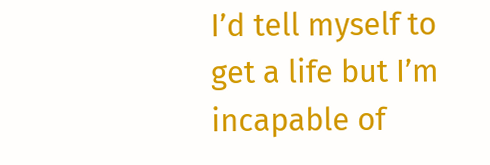I’d tell myself to get a life but I’m incapable of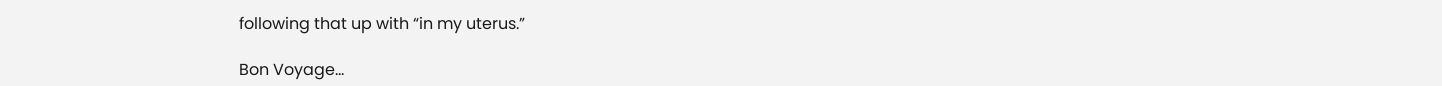following that up with “in my uterus.”

Bon Voyage…